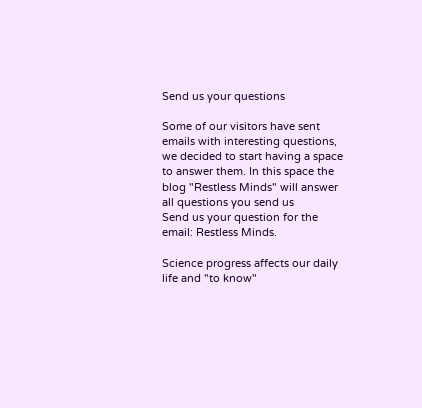Send us your questions

Some of our visitors have sent emails with interesting questions, we decided to start having a space to answer them. In this space the blog "Restless Minds" will answer all questions you send us
Send us your question for the email: Restless Minds.

Science progress affects our daily life and "to know"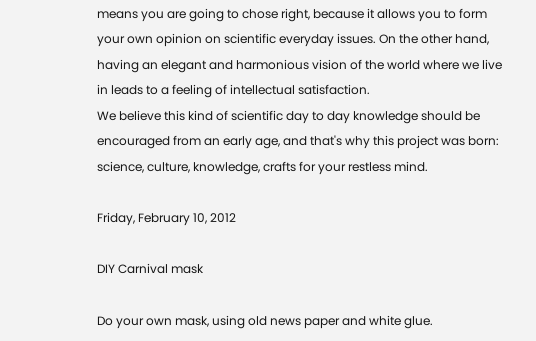means you are going to chose right, because it allows you to form your own opinion on scientific everyday issues. On the other hand, having an elegant and harmonious vision of the world where we live in leads to a feeling of intellectual satisfaction.
We believe this kind of scientific day to day knowledge should be encouraged from an early age, and that's why this project was born: science, culture, knowledge, crafts for your restless mind.

Friday, February 10, 2012

DIY Carnival mask

Do your own mask, using old news paper and white glue.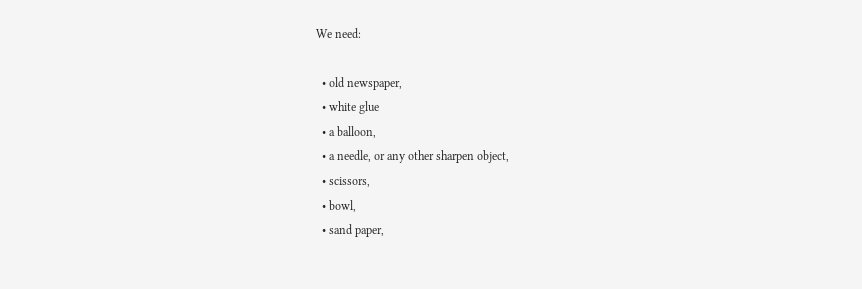We need:

  • old newspaper,
  • white glue
  • a balloon,
  • a needle, or any other sharpen object,
  • scissors,
  • bowl,
  • sand paper,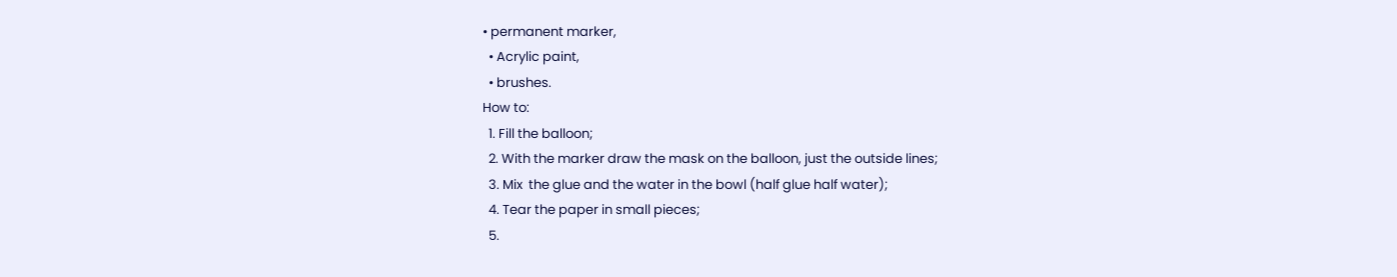• permanent marker,
  • Acrylic paint,
  • brushes.
How to:
  1. Fill the balloon;
  2. With the marker draw the mask on the balloon, just the outside lines;
  3. Mix  the glue and the water in the bowl (half glue half water);
  4. Tear the paper in small pieces;
  5.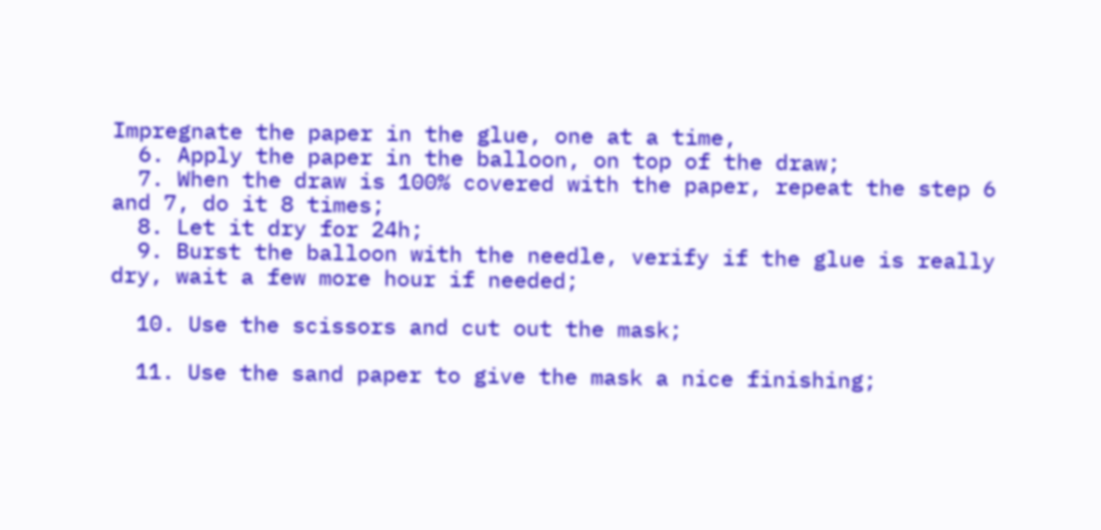Impregnate the paper in the glue, one at a time,
  6. Apply the paper in the balloon, on top of the draw;
  7. When the draw is 100% covered with the paper, repeat the step 6 and 7, do it 8 times;
  8. Let it dry for 24h;
  9. Burst the balloon with the needle, verify if the glue is really dry, wait a few more hour if needed;

  10. Use the scissors and cut out the mask;

  11. Use the sand paper to give the mask a nice finishing;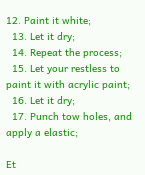12. Paint it white;
  13. Let it dry;
  14. Repeat the process;
  15. Let your restless to paint it with acrylic paint;
  16. Let it dry;
  17. Punch tow holes, and apply a elastic;

Et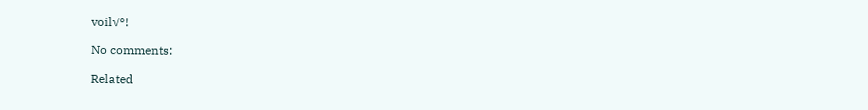voil√°!

No comments:

Related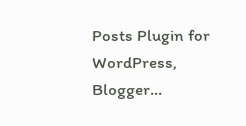Posts Plugin for WordPress, Blogger...